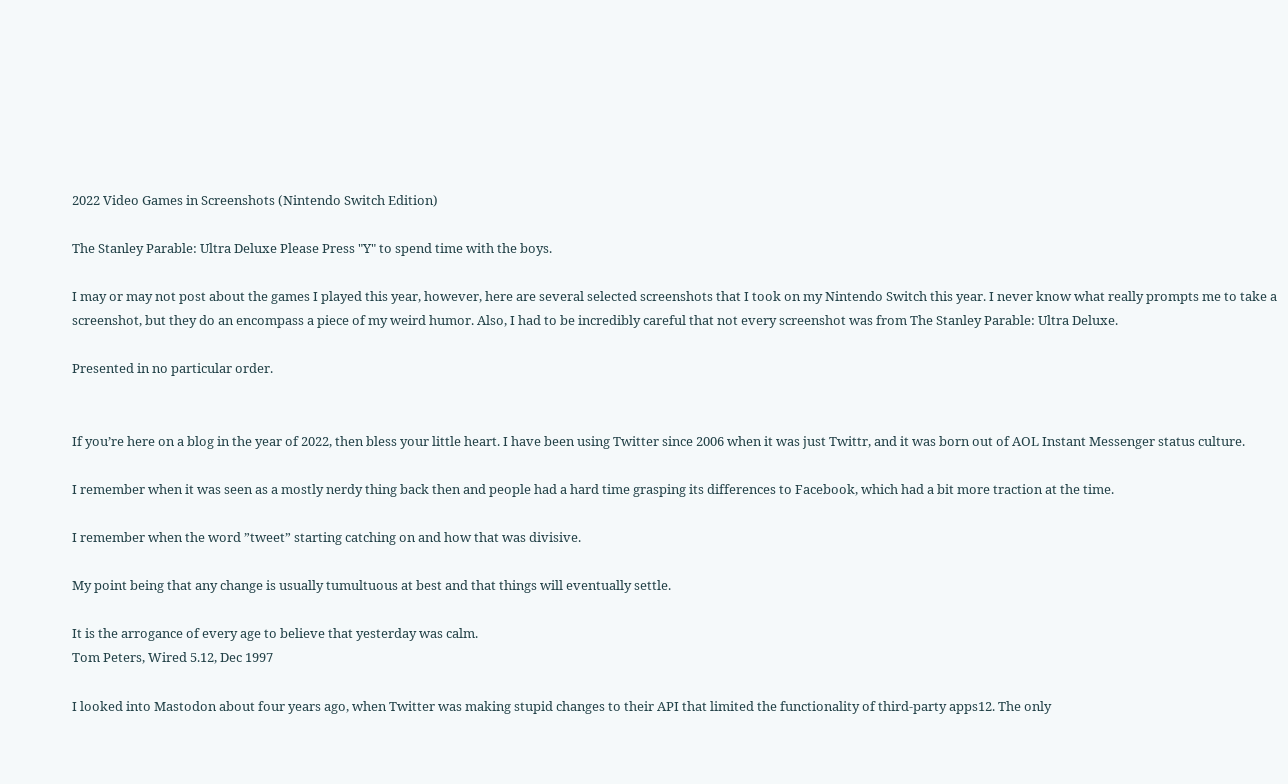2022 Video Games in Screenshots (Nintendo Switch Edition)

The Stanley Parable: Ultra Deluxe Please Press "Y" to spend time with the boys.

I may or may not post about the games I played this year, however, here are several selected screenshots that I took on my Nintendo Switch this year. I never know what really prompts me to take a screenshot, but they do an encompass a piece of my weird humor. Also, I had to be incredibly careful that not every screenshot was from The Stanley Parable: Ultra Deluxe.

Presented in no particular order.


If you’re here on a blog in the year of 2022, then bless your little heart. I have been using Twitter since 2006 when it was just Twittr, and it was born out of AOL Instant Messenger status culture.

I remember when it was seen as a mostly nerdy thing back then and people had a hard time grasping its differences to Facebook, which had a bit more traction at the time.

I remember when the word ”tweet” starting catching on and how that was divisive.

My point being that any change is usually tumultuous at best and that things will eventually settle.

It is the arrogance of every age to believe that yesterday was calm.
Tom Peters, Wired 5.12, Dec 1997

I looked into Mastodon about four years ago, when Twitter was making stupid changes to their API that limited the functionality of third-party apps12. The only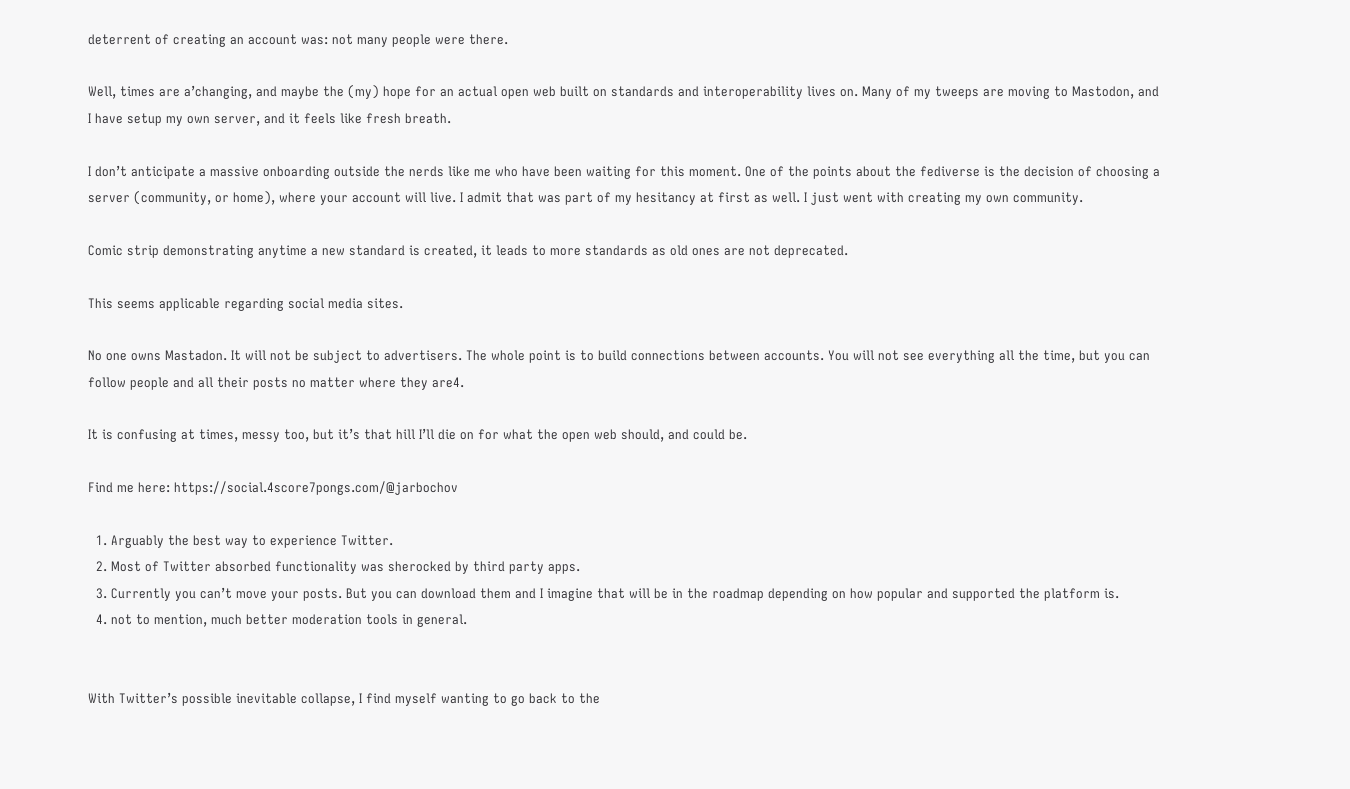deterrent of creating an account was: not many people were there.

Well, times are a’changing, and maybe the (my) hope for an actual open web built on standards and interoperability lives on. Many of my tweeps are moving to Mastodon, and I have setup my own server, and it feels like fresh breath.

I don’t anticipate a massive onboarding outside the nerds like me who have been waiting for this moment. One of the points about the fediverse is the decision of choosing a server (community, or home), where your account will live. I admit that was part of my hesitancy at first as well. I just went with creating my own community.

Comic strip demonstrating anytime a new standard is created, it leads to more standards as old ones are not deprecated.

This seems applicable regarding social media sites.

No one owns Mastadon. It will not be subject to advertisers. The whole point is to build connections between accounts. You will not see everything all the time, but you can follow people and all their posts no matter where they are4.

It is confusing at times, messy too, but it’s that hill I’ll die on for what the open web should, and could be.

Find me here: https://social.4score7pongs.com/@jarbochov

  1. Arguably the best way to experience Twitter.
  2. Most of Twitter absorbed functionality was sherocked by third party apps.
  3. Currently you can’t move your posts. But you can download them and I imagine that will be in the roadmap depending on how popular and supported the platform is.
  4. not to mention, much better moderation tools in general.


With Twitter’s possible inevitable collapse, I find myself wanting to go back to the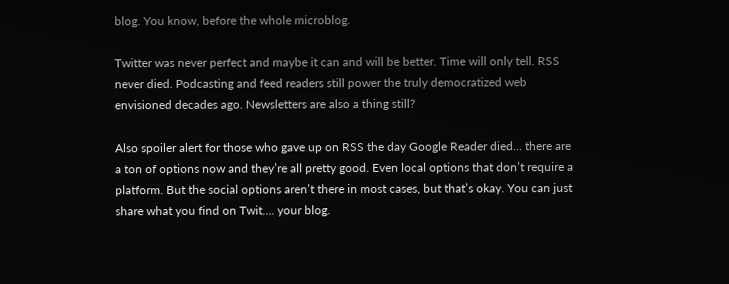blog. You know, before the whole microblog.

Twitter was never perfect and maybe it can and will be better. Time will only tell. RSS never died. Podcasting and feed readers still power the truly democratized web envisioned decades ago. Newsletters are also a thing still?

Also spoiler alert for those who gave up on RSS the day Google Reader died… there are a ton of options now and they’re all pretty good. Even local options that don’t require a platform. But the social options aren’t there in most cases, but that’s okay. You can just share what you find on Twit…. your blog.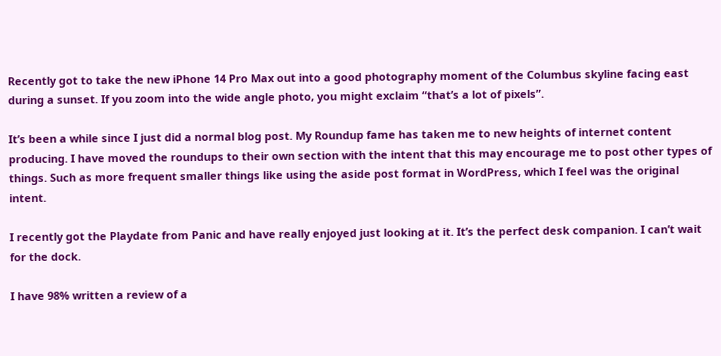Recently got to take the new iPhone 14 Pro Max out into a good photography moment of the Columbus skyline facing east during a sunset. If you zoom into the wide angle photo, you might exclaim “that’s a lot of pixels”.

It’s been a while since I just did a normal blog post. My Roundup fame has taken me to new heights of internet content producing. I have moved the roundups to their own section with the intent that this may encourage me to post other types of things. Such as more frequent smaller things like using the aside post format in WordPress, which I feel was the original intent.

I recently got the Playdate from Panic and have really enjoyed just looking at it. It’s the perfect desk companion. I can’t wait for the dock.

I have 98% written a review of a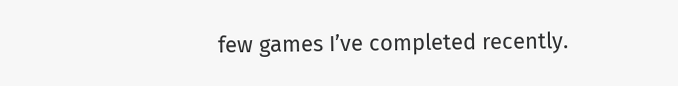few games I’ve completed recently.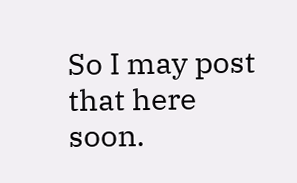So I may post that here soon.